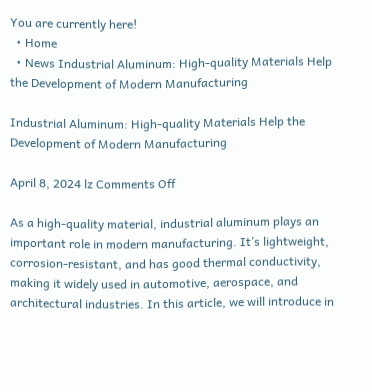You are currently here!
  • Home
  • News Industrial Aluminum: High-quality Materials Help the Development of Modern Manufacturing

Industrial Aluminum: High-quality Materials Help the Development of Modern Manufacturing

April 8, 2024 lz Comments Off

As a high-quality material, industrial aluminum plays an important role in modern manufacturing. It’s lightweight, corrosion-resistant, and has good thermal conductivity, making it widely used in automotive, aerospace, and architectural industries. In this article, we will introduce in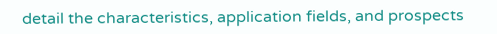detail the characteristics, application fields, and prospects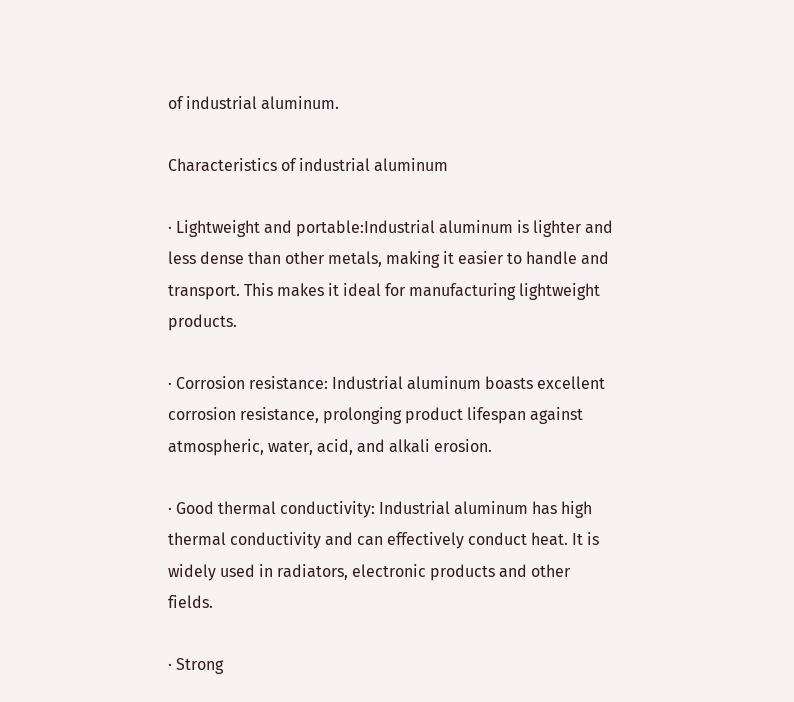of industrial aluminum.

Characteristics of industrial aluminum

· Lightweight and portable:Industrial aluminum is lighter and less dense than other metals, making it easier to handle and transport. This makes it ideal for manufacturing lightweight products.

· Corrosion resistance: Industrial aluminum boasts excellent corrosion resistance, prolonging product lifespan against atmospheric, water, acid, and alkali erosion.

· Good thermal conductivity: Industrial aluminum has high thermal conductivity and can effectively conduct heat. It is widely used in radiators, electronic products and other fields.

· Strong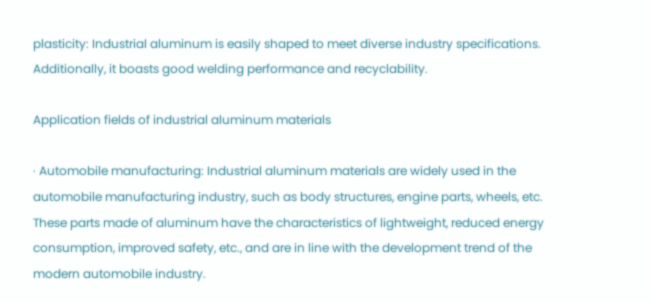plasticity: Industrial aluminum is easily shaped to meet diverse industry specifications. Additionally, it boasts good welding performance and recyclability.

Application fields of industrial aluminum materials

· Automobile manufacturing: Industrial aluminum materials are widely used in the automobile manufacturing industry, such as body structures, engine parts, wheels, etc. These parts made of aluminum have the characteristics of lightweight, reduced energy consumption, improved safety, etc., and are in line with the development trend of the modern automobile industry.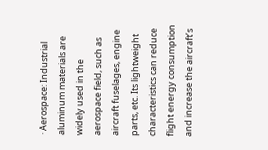· Aerospace: Industrial aluminum materials are widely used in the aerospace field, such as aircraft fuselages, engine parts, etc. Its lightweight characteristics can reduce flight energy consumption and increase the aircraft’s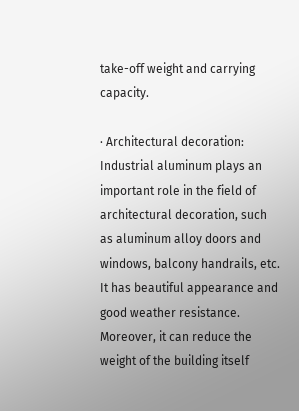take-off weight and carrying capacity.

· Architectural decoration: Industrial aluminum plays an important role in the field of architectural decoration, such as aluminum alloy doors and windows, balcony handrails, etc. It has beautiful appearance and good weather resistance. Moreover, it can reduce the weight of the building itself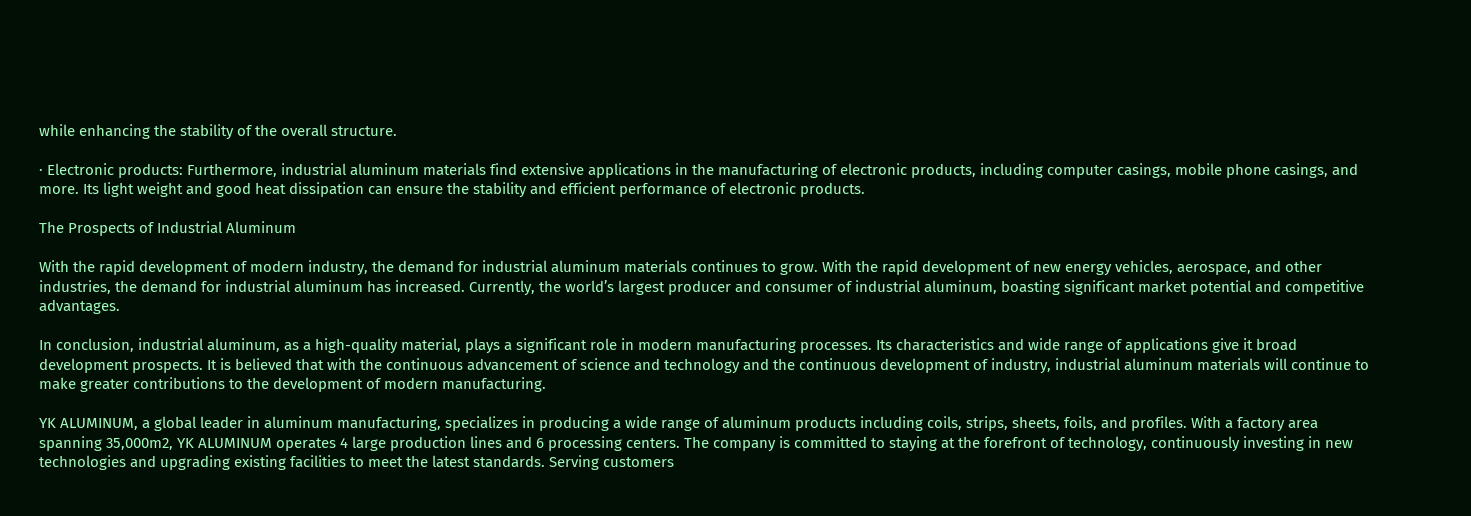while enhancing the stability of the overall structure.

· Electronic products: Furthermore, industrial aluminum materials find extensive applications in the manufacturing of electronic products, including computer casings, mobile phone casings, and more. Its light weight and good heat dissipation can ensure the stability and efficient performance of electronic products.

The Prospects of Industrial Aluminum

With the rapid development of modern industry, the demand for industrial aluminum materials continues to grow. With the rapid development of new energy vehicles, aerospace, and other industries, the demand for industrial aluminum has increased. Currently, the world’s largest producer and consumer of industrial aluminum, boasting significant market potential and competitive advantages.

In conclusion, industrial aluminum, as a high-quality material, plays a significant role in modern manufacturing processes. Its characteristics and wide range of applications give it broad development prospects. It is believed that with the continuous advancement of science and technology and the continuous development of industry, industrial aluminum materials will continue to make greater contributions to the development of modern manufacturing.

YK ALUMINUM, a global leader in aluminum manufacturing, specializes in producing a wide range of aluminum products including coils, strips, sheets, foils, and profiles. With a factory area spanning 35,000m2, YK ALUMINUM operates 4 large production lines and 6 processing centers. The company is committed to staying at the forefront of technology, continuously investing in new technologies and upgrading existing facilities to meet the latest standards. Serving customers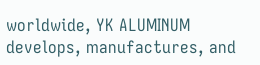worldwide, YK ALUMINUM develops, manufactures, and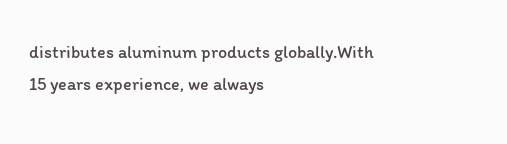distributes aluminum products globally.With 15 years experience, we always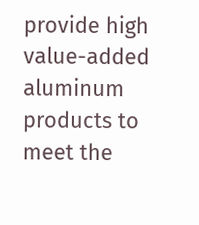provide high value-added aluminum products to meet the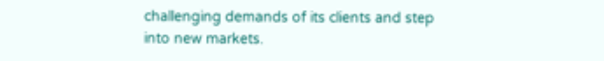challenging demands of its clients and step into new markets.